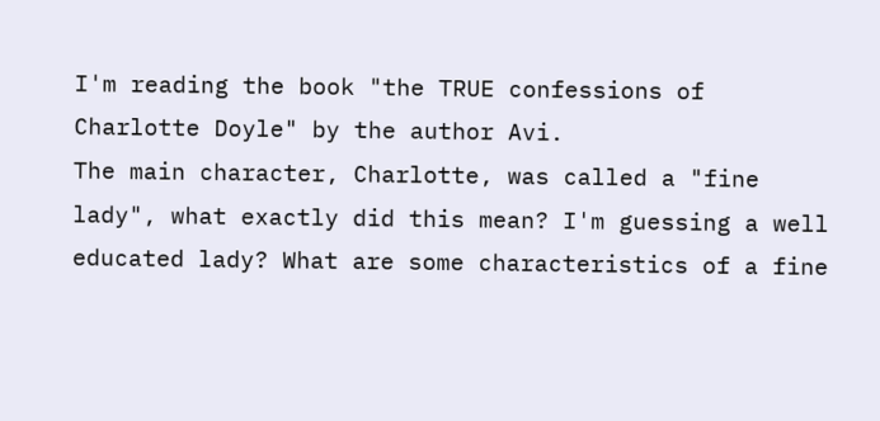I'm reading the book "the TRUE confessions of Charlotte Doyle" by the author Avi.
The main character, Charlotte, was called a "fine lady", what exactly did this mean? I'm guessing a well educated lady? What are some characteristics of a fine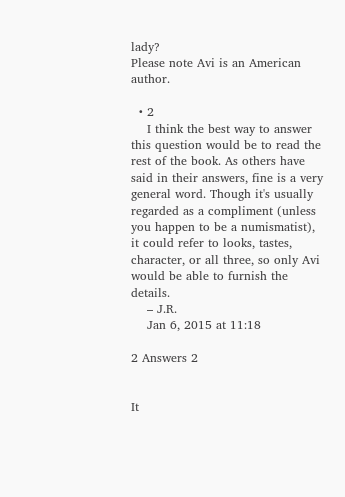lady?
Please note Avi is an American author.

  • 2
    I think the best way to answer this question would be to read the rest of the book. As others have said in their answers, fine is a very general word. Though it's usually regarded as a compliment (unless you happen to be a numismatist), it could refer to looks, tastes, character, or all three, so only Avi would be able to furnish the details.
    – J.R.
    Jan 6, 2015 at 11:18

2 Answers 2


It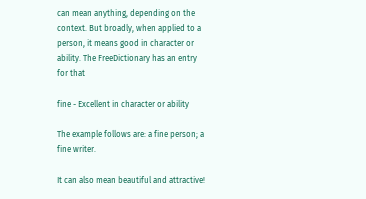can mean anything, depending on the context. But broadly, when applied to a person, it means good in character or ability. The FreeDictionary has an entry for that

fine - Excellent in character or ability

The example follows are: a fine person; a fine writer.

It can also mean beautiful and attractive!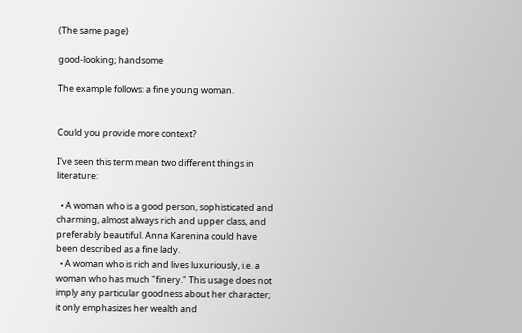(The same page)

good-looking; handsome

The example follows: a fine young woman.


Could you provide more context?

I've seen this term mean two different things in literature:

  • A woman who is a good person, sophisticated and charming, almost always rich and upper class, and preferably beautiful. Anna Karenina could have been described as a fine lady.
  • A woman who is rich and lives luxuriously, i.e. a woman who has much "finery." This usage does not imply any particular goodness about her character; it only emphasizes her wealth and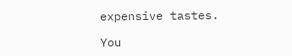expensive tastes.

You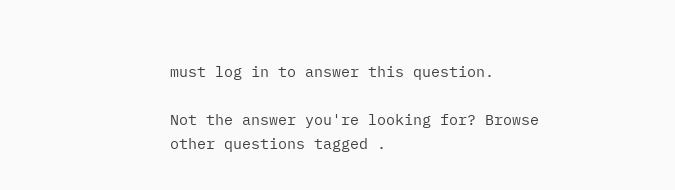must log in to answer this question.

Not the answer you're looking for? Browse other questions tagged .